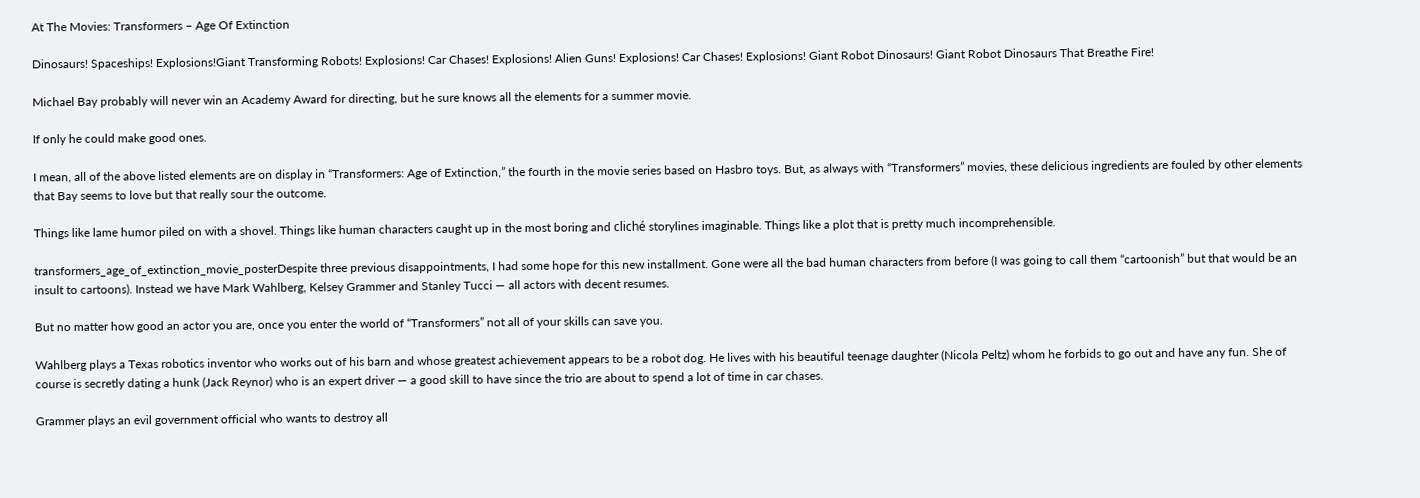At The Movies: Transformers – Age Of Extinction

Dinosaurs! Spaceships! Explosions!Giant Transforming Robots! Explosions! Car Chases! Explosions! Alien Guns! Explosions! Car Chases! Explosions! Giant Robot Dinosaurs! Giant Robot Dinosaurs That Breathe Fire!

Michael Bay probably will never win an Academy Award for directing, but he sure knows all the elements for a summer movie.

If only he could make good ones.

I mean, all of the above listed elements are on display in “Transformers: Age of Extinction,” the fourth in the movie series based on Hasbro toys. But, as always with “Transformers” movies, these delicious ingredients are fouled by other elements that Bay seems to love but that really sour the outcome.

Things like lame humor piled on with a shovel. Things like human characters caught up in the most boring and cliché storylines imaginable. Things like a plot that is pretty much incomprehensible.

transformers_age_of_extinction_movie_posterDespite three previous disappointments, I had some hope for this new installment. Gone were all the bad human characters from before (I was going to call them “cartoonish” but that would be an insult to cartoons). Instead we have Mark Wahlberg, Kelsey Grammer and Stanley Tucci — all actors with decent resumes.

But no matter how good an actor you are, once you enter the world of “Transformers” not all of your skills can save you.

Wahlberg plays a Texas robotics inventor who works out of his barn and whose greatest achievement appears to be a robot dog. He lives with his beautiful teenage daughter (Nicola Peltz) whom he forbids to go out and have any fun. She of course is secretly dating a hunk (Jack Reynor) who is an expert driver — a good skill to have since the trio are about to spend a lot of time in car chases.

Grammer plays an evil government official who wants to destroy all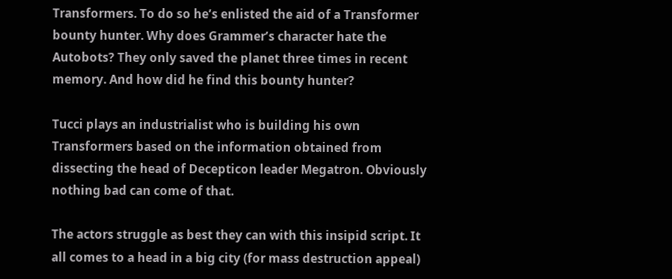Transformers. To do so he’s enlisted the aid of a Transformer bounty hunter. Why does Grammer’s character hate the Autobots? They only saved the planet three times in recent memory. And how did he find this bounty hunter?

Tucci plays an industrialist who is building his own Transformers based on the information obtained from dissecting the head of Decepticon leader Megatron. Obviously nothing bad can come of that.

The actors struggle as best they can with this insipid script. It all comes to a head in a big city (for mass destruction appeal)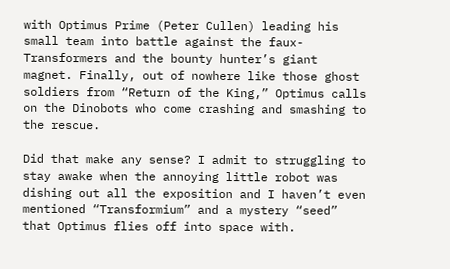with Optimus Prime (Peter Cullen) leading his small team into battle against the faux-Transformers and the bounty hunter’s giant magnet. Finally, out of nowhere like those ghost soldiers from “Return of the King,” Optimus calls on the Dinobots who come crashing and smashing to the rescue.

Did that make any sense? I admit to struggling to stay awake when the annoying little robot was dishing out all the exposition and I haven’t even mentioned “Transformium” and a mystery “seed” that Optimus flies off into space with.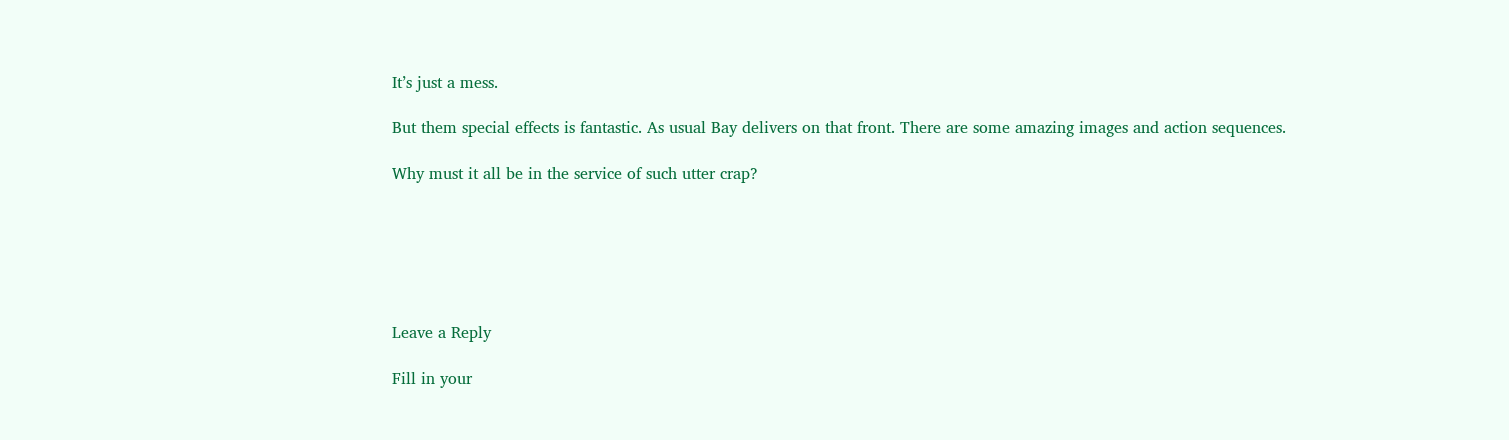It’s just a mess.

But them special effects is fantastic. As usual Bay delivers on that front. There are some amazing images and action sequences.

Why must it all be in the service of such utter crap?






Leave a Reply

Fill in your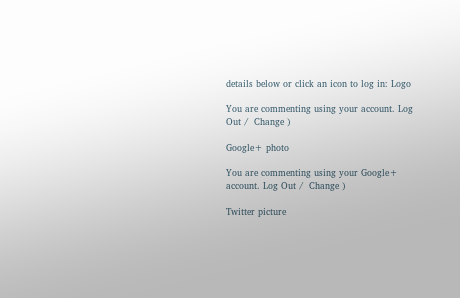details below or click an icon to log in: Logo

You are commenting using your account. Log Out /  Change )

Google+ photo

You are commenting using your Google+ account. Log Out /  Change )

Twitter picture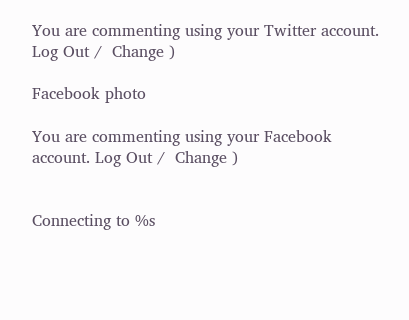You are commenting using your Twitter account. Log Out /  Change )

Facebook photo

You are commenting using your Facebook account. Log Out /  Change )


Connecting to %s